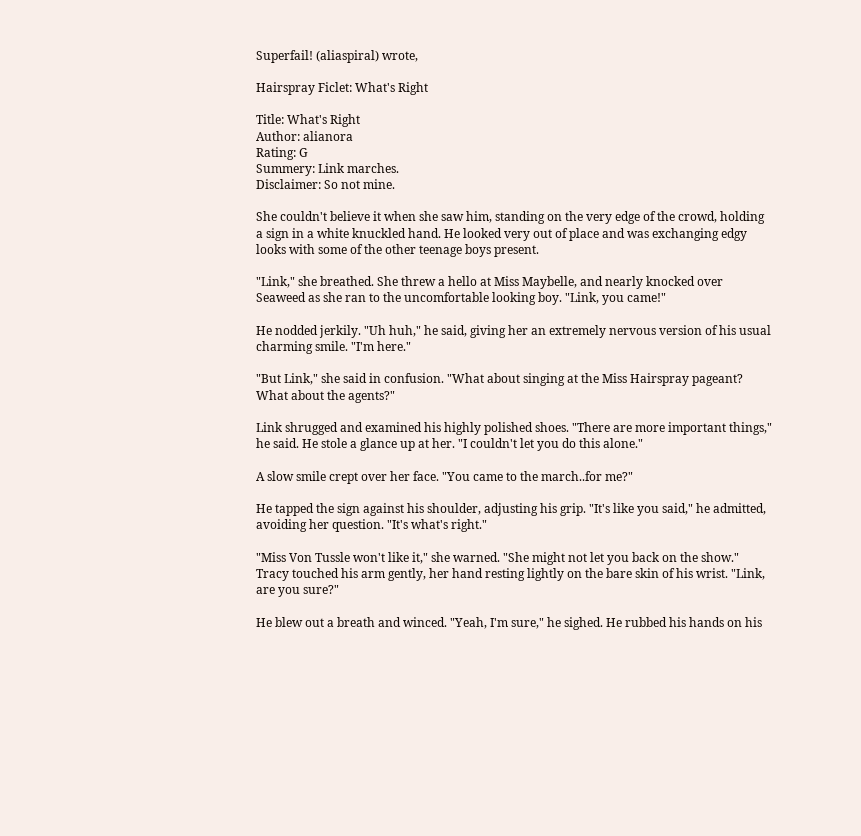Superfail! (aliaspiral) wrote,

Hairspray Ficlet: What's Right

Title: What's Right
Author: alianora
Rating: G
Summery: Link marches.
Disclaimer: So not mine.

She couldn't believe it when she saw him, standing on the very edge of the crowd, holding a sign in a white knuckled hand. He looked very out of place and was exchanging edgy looks with some of the other teenage boys present.

"Link," she breathed. She threw a hello at Miss Maybelle, and nearly knocked over Seaweed as she ran to the uncomfortable looking boy. "Link, you came!"

He nodded jerkily. "Uh huh," he said, giving her an extremely nervous version of his usual charming smile. "I'm here."

"But Link," she said in confusion. "What about singing at the Miss Hairspray pageant? What about the agents?"

Link shrugged and examined his highly polished shoes. "There are more important things," he said. He stole a glance up at her. "I couldn't let you do this alone."

A slow smile crept over her face. "You came to the march..for me?"

He tapped the sign against his shoulder, adjusting his grip. "It's like you said," he admitted, avoiding her question. "It's what's right."

"Miss Von Tussle won't like it," she warned. "She might not let you back on the show." Tracy touched his arm gently, her hand resting lightly on the bare skin of his wrist. "Link, are you sure?"

He blew out a breath and winced. "Yeah, I'm sure," he sighed. He rubbed his hands on his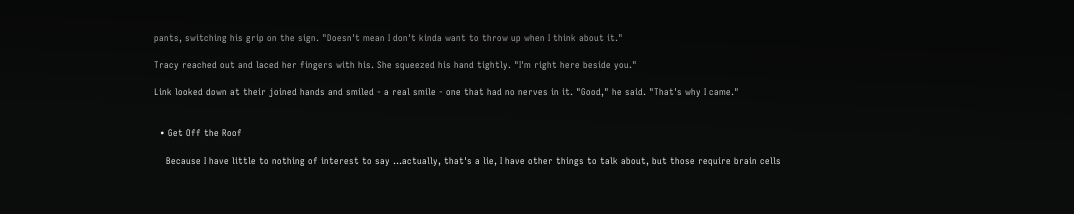pants, switching his grip on the sign. "Doesn't mean I don't kinda want to throw up when I think about it."

Tracy reached out and laced her fingers with his. She squeezed his hand tightly. "I'm right here beside you."

Link looked down at their joined hands and smiled - a real smile - one that had no nerves in it. "Good," he said. "That's why I came."


  • Get Off the Roof

    Because I have little to nothing of interest to say ...actually, that's a lie, I have other things to talk about, but those require brain cells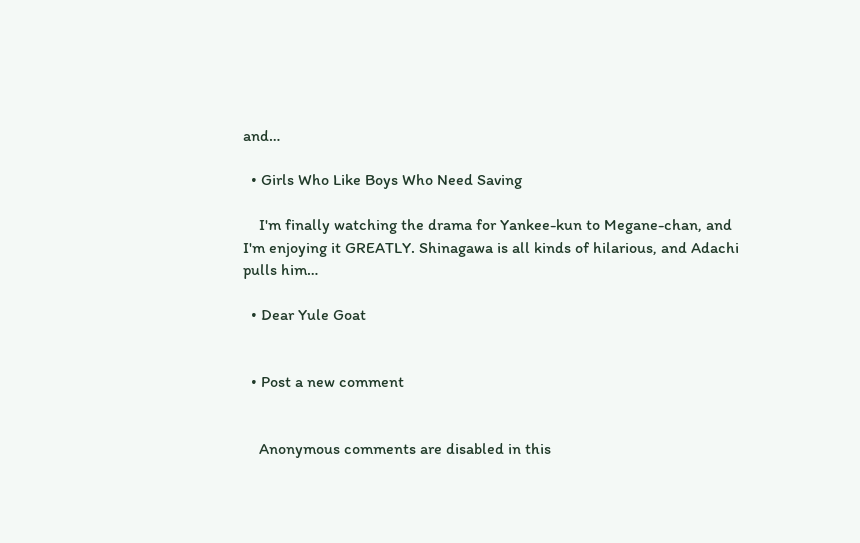and…

  • Girls Who Like Boys Who Need Saving

    I'm finally watching the drama for Yankee-kun to Megane-chan, and I'm enjoying it GREATLY. Shinagawa is all kinds of hilarious, and Adachi pulls him…

  • Dear Yule Goat


  • Post a new comment


    Anonymous comments are disabled in this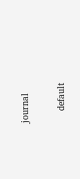journal

    default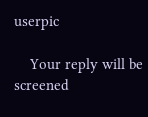userpic

    Your reply will be screened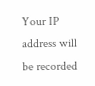Your IP address will be recorded